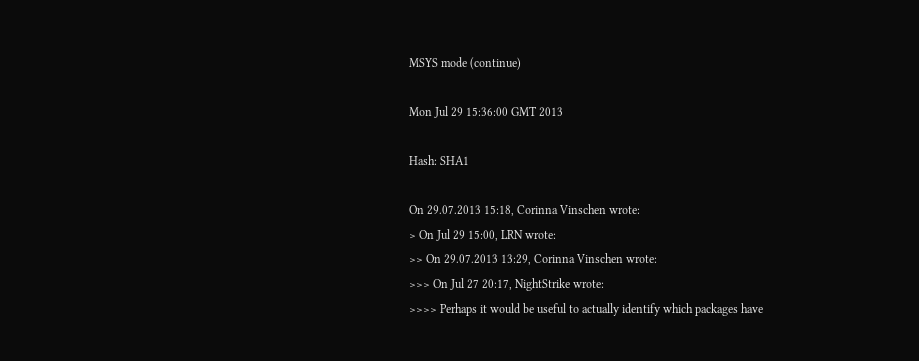MSYS mode (continue)

Mon Jul 29 15:36:00 GMT 2013

Hash: SHA1

On 29.07.2013 15:18, Corinna Vinschen wrote:
> On Jul 29 15:00, LRN wrote:
>> On 29.07.2013 13:29, Corinna Vinschen wrote:
>>> On Jul 27 20:17, NightStrike wrote:
>>>> Perhaps it would be useful to actually identify which packages have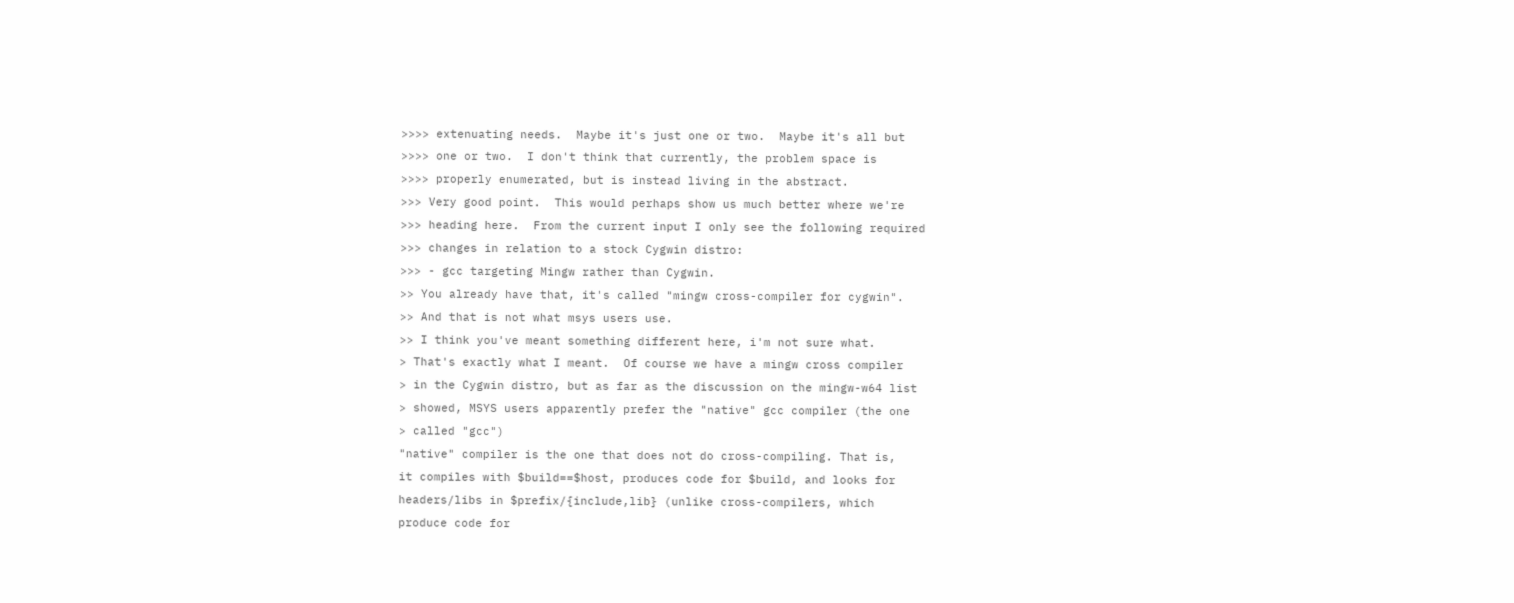>>>> extenuating needs.  Maybe it's just one or two.  Maybe it's all but
>>>> one or two.  I don't think that currently, the problem space is
>>>> properly enumerated, but is instead living in the abstract.
>>> Very good point.  This would perhaps show us much better where we're
>>> heading here.  From the current input I only see the following required
>>> changes in relation to a stock Cygwin distro:
>>> - gcc targeting Mingw rather than Cygwin.
>> You already have that, it's called "mingw cross-compiler for cygwin".
>> And that is not what msys users use.
>> I think you've meant something different here, i'm not sure what.
> That's exactly what I meant.  Of course we have a mingw cross compiler
> in the Cygwin distro, but as far as the discussion on the mingw-w64 list
> showed, MSYS users apparently prefer the "native" gcc compiler (the one
> called "gcc")
"native" compiler is the one that does not do cross-compiling. That is,
it compiles with $build==$host, produces code for $build, and looks for
headers/libs in $prefix/{include,lib} (unlike cross-compilers, which
produce code for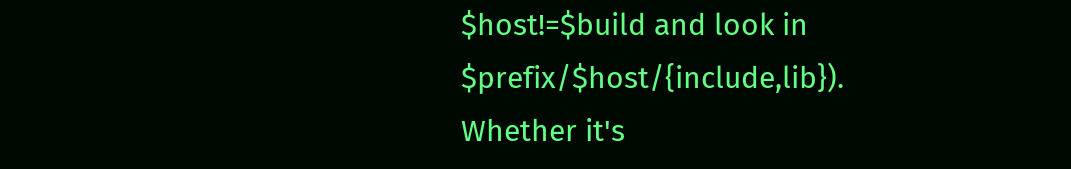$host!=$build and look in $prefix/$host/{include,lib}).
Whether it's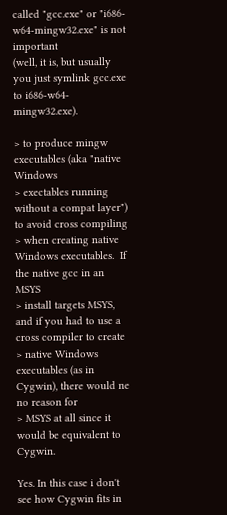called "gcc.exe" or "i686-w64-mingw32.exe" is not important
(well, it is, but usually you just symlink gcc.exe to i686-w64-mingw32.exe).

> to produce mingw executables (aka "native Windows
> exectables running without a compat layer") to avoid cross compiling
> when creating native Windows executables.  If the native gcc in an MSYS
> install targets MSYS, and if you had to use a cross compiler to create
> native Windows executables (as in Cygwin), there would ne no reason for
> MSYS at all since it would be equivalent to Cygwin.

Yes. In this case i don't see how Cygwin fits in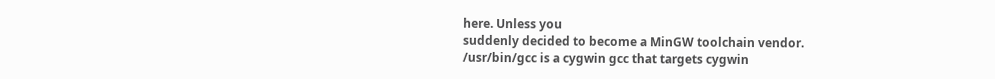here. Unless you
suddenly decided to become a MinGW toolchain vendor.
/usr/bin/gcc is a cygwin gcc that targets cygwin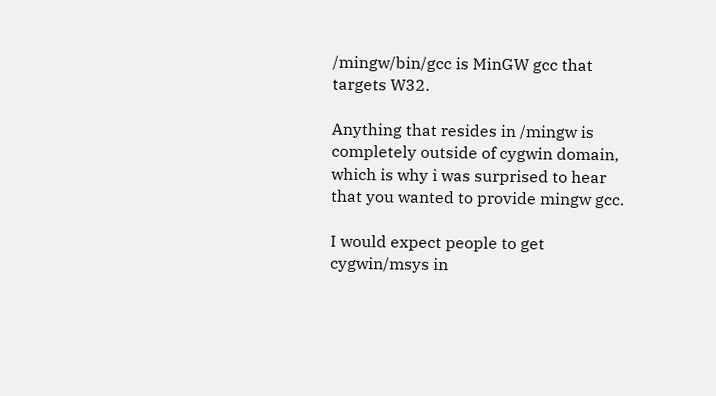/mingw/bin/gcc is MinGW gcc that targets W32.

Anything that resides in /mingw is completely outside of cygwin domain,
which is why i was surprised to hear that you wanted to provide mingw gcc.

I would expect people to get cygwin/msys in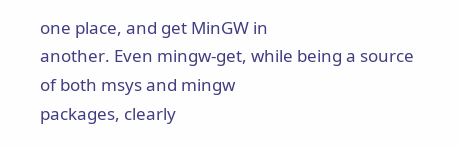one place, and get MinGW in
another. Even mingw-get, while being a source of both msys and mingw
packages, clearly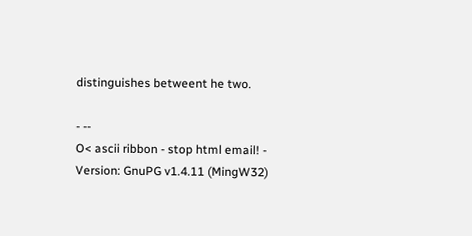distinguishes betweent he two.

- --
O< ascii ribbon - stop html email! -
Version: GnuPG v1.4.11 (MingW32)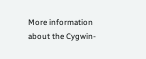More information about the Cygwin-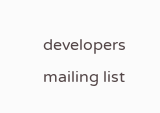developers mailing list